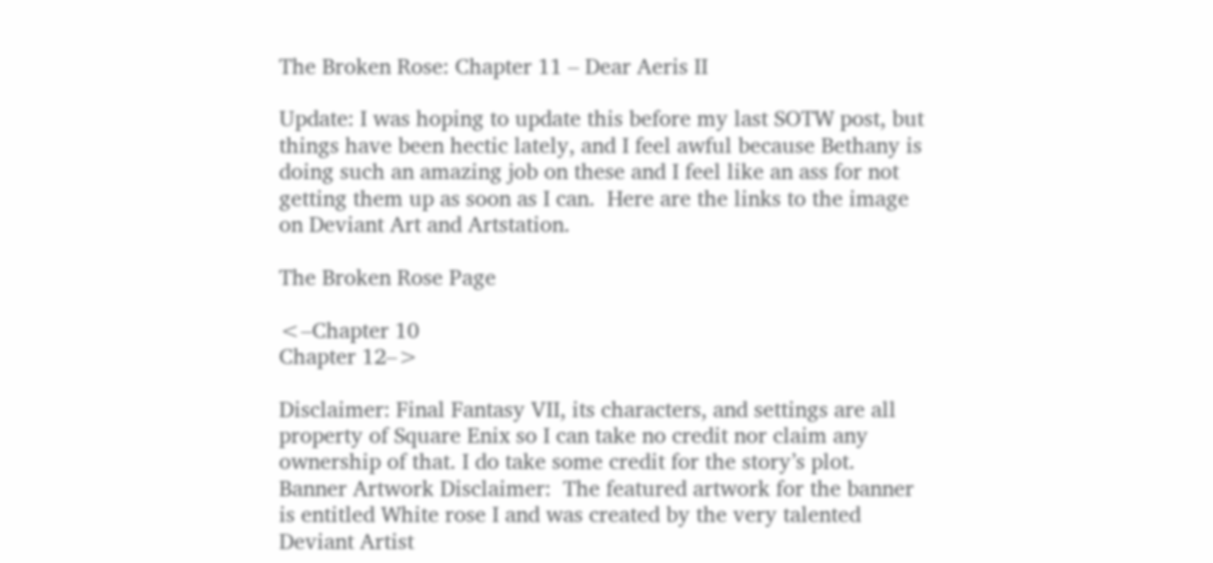The Broken Rose: Chapter 11 – Dear Aeris II

Update: I was hoping to update this before my last SOTW post, but things have been hectic lately, and I feel awful because Bethany is doing such an amazing job on these and I feel like an ass for not getting them up as soon as I can.  Here are the links to the image on Deviant Art and Artstation.

The Broken Rose Page

<–Chapter 10                                                                                                                                 Chapter 12–>

Disclaimer: Final Fantasy VII, its characters, and settings are all property of Square Enix so I can take no credit nor claim any ownership of that. I do take some credit for the story’s plot.
Banner Artwork Disclaimer:  The featured artwork for the banner is entitled White rose I and was created by the very talented Deviant Artist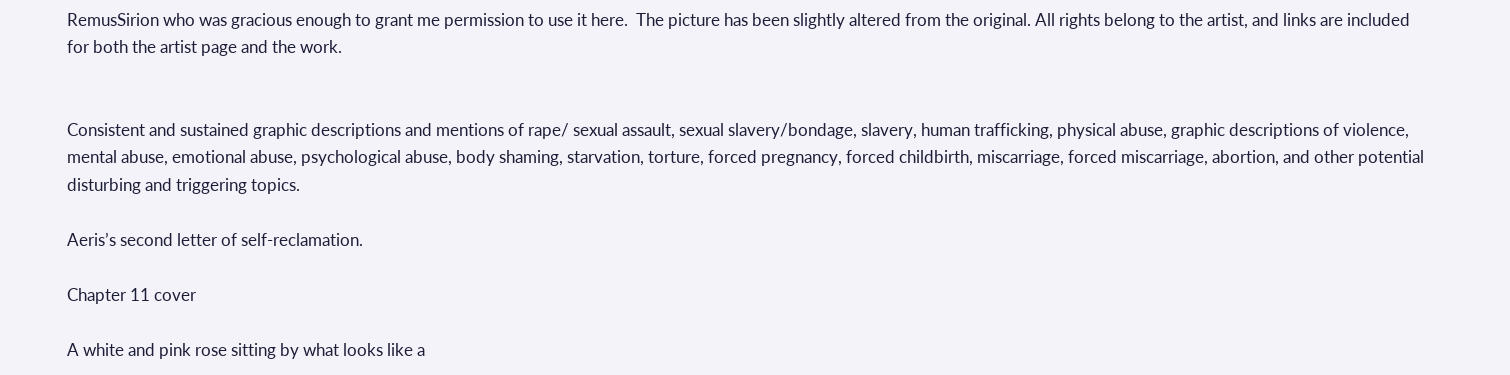RemusSirion who was gracious enough to grant me permission to use it here.  The picture has been slightly altered from the original. All rights belong to the artist, and links are included for both the artist page and the work.


Consistent and sustained graphic descriptions and mentions of rape/ sexual assault, sexual slavery/bondage, slavery, human trafficking, physical abuse, graphic descriptions of violence, mental abuse, emotional abuse, psychological abuse, body shaming, starvation, torture, forced pregnancy, forced childbirth, miscarriage, forced miscarriage, abortion, and other potential disturbing and triggering topics.

Aeris’s second letter of self-reclamation.

Chapter 11 cover

A white and pink rose sitting by what looks like a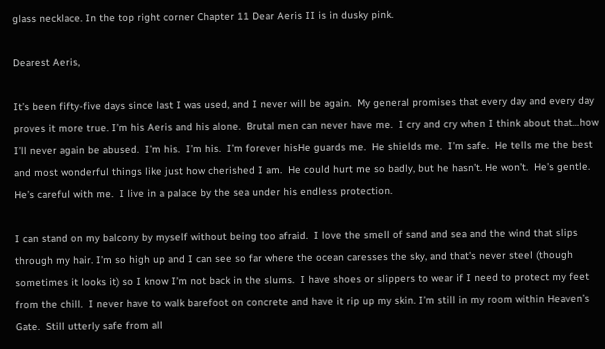glass necklace. In the top right corner Chapter 11 Dear Aeris II is in dusky pink.

Dearest Aeris,

It’s been fifty-five days since last I was used, and I never will be again.  My general promises that every day and every day proves it more true. I’m his Aeris and his alone.  Brutal men can never have me.  I cry and cry when I think about that…how I’ll never again be abused.  I’m his.  I’m his.  I’m forever hisHe guards me.  He shields me.  I’m safe.  He tells me the best and most wonderful things like just how cherished I am.  He could hurt me so badly, but he hasn’t. He won’t.  He’s gentle.  He’s careful with me.  I live in a palace by the sea under his endless protection.

I can stand on my balcony by myself without being too afraid.  I love the smell of sand and sea and the wind that slips through my hair. I’m so high up and I can see so far where the ocean caresses the sky, and that’s never steel (though sometimes it looks it) so I know I’m not back in the slums.  I have shoes or slippers to wear if I need to protect my feet from the chill.  I never have to walk barefoot on concrete and have it rip up my skin. I’m still in my room within Heaven’s Gate.  Still utterly safe from all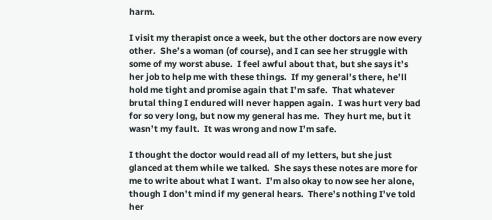harm.

I visit my therapist once a week, but the other doctors are now every other.  She’s a woman (of course), and I can see her struggle with some of my worst abuse.  I feel awful about that, but she says it’s her job to help me with these things.  If my general’s there, he’ll hold me tight and promise again that I’m safe.  That whatever brutal thing I endured will never happen again.  I was hurt very bad for so very long, but now my general has me.  They hurt me, but it wasn’t my fault.  It was wrong and now I’m safe.

I thought the doctor would read all of my letters, but she just glanced at them while we talked.  She says these notes are more for me to write about what I want.  I’m also okay to now see her alone, though I don’t mind if my general hears.  There’s nothing I’ve told her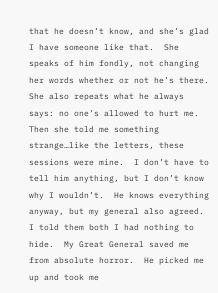that he doesn’t know, and she’s glad I have someone like that.  She speaks of him fondly, not changing her words whether or not he’s there.  She also repeats what he always says: no one’s allowed to hurt me.  Then she told me something strange…like the letters, these sessions were mine.  I don’t have to tell him anything, but I don’t know why I wouldn’t.  He knows everything anyway, but my general also agreed.  I told them both I had nothing to hide.  My Great General saved me from absolute horror.  He picked me up and took me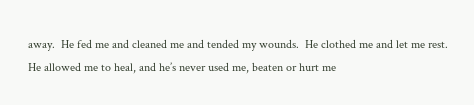away.  He fed me and cleaned me and tended my wounds.  He clothed me and let me rest.  He allowed me to heal, and he’s never used me, beaten or hurt me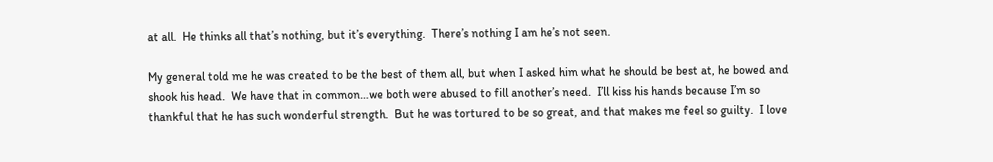at all.  He thinks all that’s nothing, but it’s everything.  There’s nothing I am he’s not seen.

My general told me he was created to be the best of them all, but when I asked him what he should be best at, he bowed and shook his head.  We have that in common…we both were abused to fill another’s need.  I’ll kiss his hands because I’m so thankful that he has such wonderful strength.  But he was tortured to be so great, and that makes me feel so guilty.  I love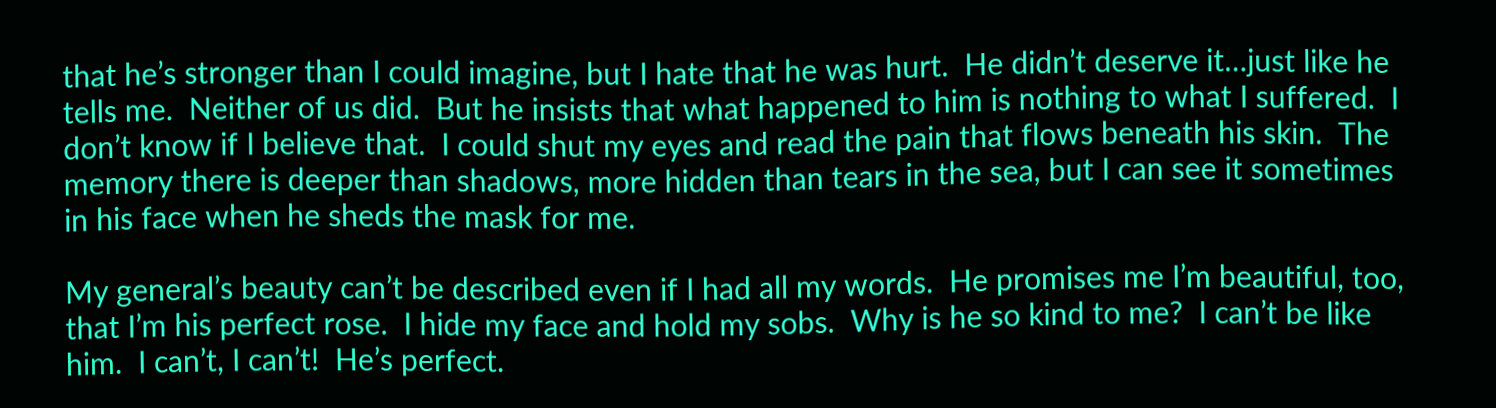that he’s stronger than I could imagine, but I hate that he was hurt.  He didn’t deserve it…just like he tells me.  Neither of us did.  But he insists that what happened to him is nothing to what I suffered.  I don’t know if I believe that.  I could shut my eyes and read the pain that flows beneath his skin.  The memory there is deeper than shadows, more hidden than tears in the sea, but I can see it sometimes in his face when he sheds the mask for me.

My general’s beauty can’t be described even if I had all my words.  He promises me I’m beautiful, too, that I’m his perfect rose.  I hide my face and hold my sobs.  Why is he so kind to me?  I can’t be like him.  I can’t, I can’t!  He’s perfect.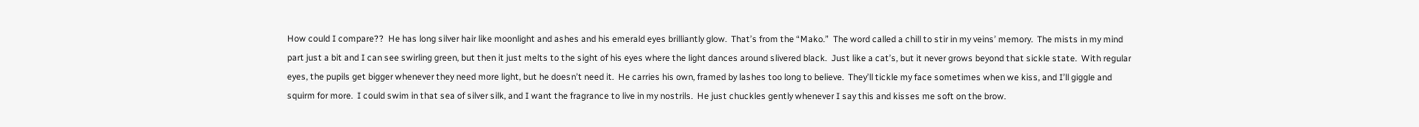How could I compare??  He has long silver hair like moonlight and ashes and his emerald eyes brilliantly glow.  That’s from the “Mako.”  The word called a chill to stir in my veins’ memory.  The mists in my mind part just a bit and I can see swirling green, but then it just melts to the sight of his eyes where the light dances around slivered black.  Just like a cat’s, but it never grows beyond that sickle state.  With regular eyes, the pupils get bigger whenever they need more light, but he doesn’t need it.  He carries his own, framed by lashes too long to believe.  They’ll tickle my face sometimes when we kiss, and I’ll giggle and squirm for more.  I could swim in that sea of silver silk, and I want the fragrance to live in my nostrils.  He just chuckles gently whenever I say this and kisses me soft on the brow.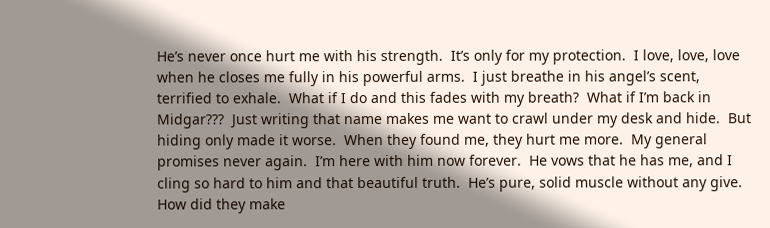He’s never once hurt me with his strength.  It’s only for my protection.  I love, love, love when he closes me fully in his powerful arms.  I just breathe in his angel’s scent, terrified to exhale.  What if I do and this fades with my breath?  What if I’m back in Midgar???  Just writing that name makes me want to crawl under my desk and hide.  But hiding only made it worse.  When they found me, they hurt me more.  My general promises never again.  I’m here with him now forever.  He vows that he has me, and I cling so hard to him and that beautiful truth.  He’s pure, solid muscle without any give.  How did they make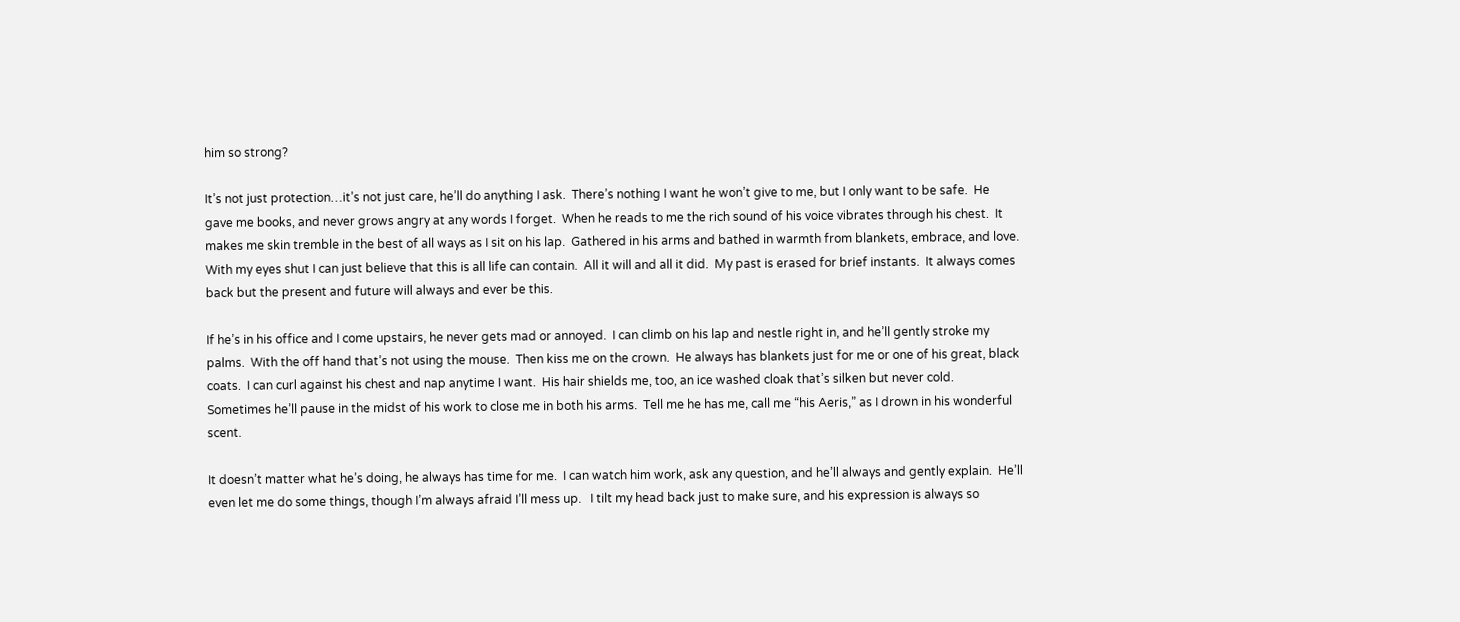him so strong?

It’s not just protection…it’s not just care, he’ll do anything I ask.  There’s nothing I want he won’t give to me, but I only want to be safe.  He gave me books, and never grows angry at any words I forget.  When he reads to me the rich sound of his voice vibrates through his chest.  It makes me skin tremble in the best of all ways as I sit on his lap.  Gathered in his arms and bathed in warmth from blankets, embrace, and love.  With my eyes shut I can just believe that this is all life can contain.  All it will and all it did.  My past is erased for brief instants.  It always comes back but the present and future will always and ever be this.

If he’s in his office and I come upstairs, he never gets mad or annoyed.  I can climb on his lap and nestle right in, and he’ll gently stroke my palms.  With the off hand that’s not using the mouse.  Then kiss me on the crown.  He always has blankets just for me or one of his great, black coats.  I can curl against his chest and nap anytime I want.  His hair shields me, too, an ice washed cloak that’s silken but never cold.  Sometimes he’ll pause in the midst of his work to close me in both his arms.  Tell me he has me, call me “his Aeris,” as I drown in his wonderful scent.

It doesn’t matter what he’s doing, he always has time for me.  I can watch him work, ask any question, and he’ll always and gently explain.  He’ll even let me do some things, though I’m always afraid I’ll mess up.   I tilt my head back just to make sure, and his expression is always so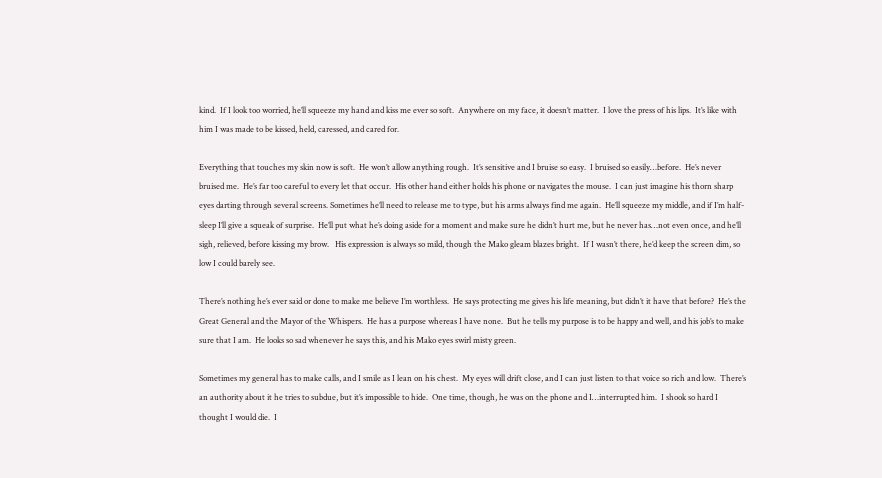kind.  If I look too worried, he’ll squeeze my hand and kiss me ever so soft.  Anywhere on my face, it doesn’t matter.  I love the press of his lips.  It’s like with him I was made to be kissed, held, caressed, and cared for.

Everything that touches my skin now is soft.  He won’t allow anything rough.  It’s sensitive and I bruise so easy.  I bruised so easily…before.  He’s never bruised me.  He’s far too careful to every let that occur.  His other hand either holds his phone or navigates the mouse.  I can just imagine his thorn sharp eyes darting through several screens. Sometimes he’ll need to release me to type, but his arms always find me again.  He’ll squeeze my middle, and if I’m half-sleep I’ll give a squeak of surprise.  He’ll put what he’s doing aside for a moment and make sure he didn’t hurt me, but he never has…not even once, and he’ll sigh, relieved, before kissing my brow.   His expression is always so mild, though the Mako gleam blazes bright.  If I wasn’t there, he’d keep the screen dim, so low I could barely see.

There’s nothing he’s ever said or done to make me believe I’m worthless.  He says protecting me gives his life meaning, but didn’t it have that before?  He’s the Great General and the Mayor of the Whispers.  He has a purpose whereas I have none.  But he tells my purpose is to be happy and well, and his job’s to make sure that I am.  He looks so sad whenever he says this, and his Mako eyes swirl misty green.

Sometimes my general has to make calls, and I smile as I lean on his chest.  My eyes will drift close, and I can just listen to that voice so rich and low.  There’s an authority about it he tries to subdue, but it’s impossible to hide.  One time, though, he was on the phone and I…interrupted him.  I shook so hard I thought I would die.  I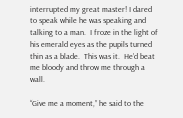interrupted my great master! I dared to speak while he was speaking and talking to a man.  I froze in the light of his emerald eyes as the pupils turned thin as a blade.  This was it.  He’d beat me bloody and throw me through a wall.

“Give me a moment,” he said to the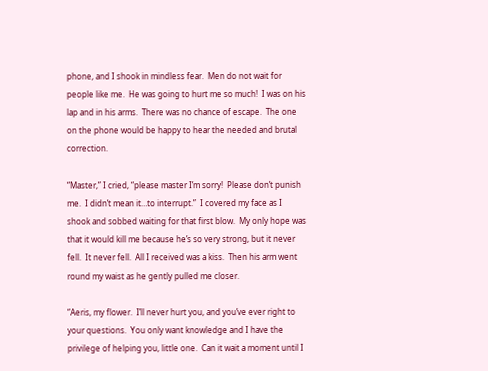phone, and I shook in mindless fear.  Men do not wait for people like me.  He was going to hurt me so much!  I was on his lap and in his arms.  There was no chance of escape.  The one on the phone would be happy to hear the needed and brutal correction.

“Master,” I cried, “please master I’m sorry!  Please don’t punish me.  I didn’t mean it…to interrupt.”  I covered my face as I shook and sobbed waiting for that first blow.  My only hope was that it would kill me because he’s so very strong, but it never fell.  It never fell.  All I received was a kiss.  Then his arm went round my waist as he gently pulled me closer.

“Aeris, my flower.  I’ll never hurt you, and you’ve ever right to your questions.  You only want knowledge and I have the privilege of helping you, little one.  Can it wait a moment until I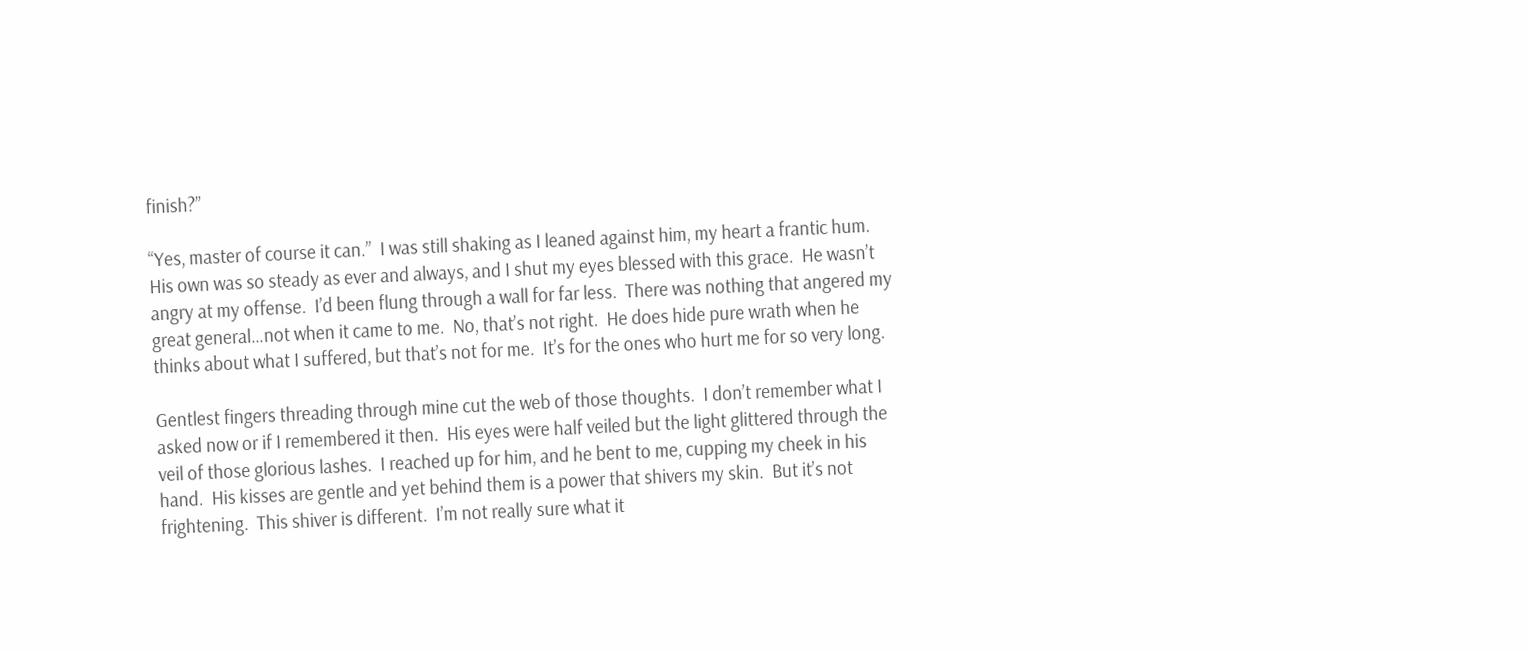finish?”

“Yes, master of course it can.”  I was still shaking as I leaned against him, my heart a frantic hum.  His own was so steady as ever and always, and I shut my eyes blessed with this grace.  He wasn’t angry at my offense.  I’d been flung through a wall for far less.  There was nothing that angered my great general…not when it came to me.  No, that’s not right.  He does hide pure wrath when he thinks about what I suffered, but that’s not for me.  It’s for the ones who hurt me for so very long.

Gentlest fingers threading through mine cut the web of those thoughts.  I don’t remember what I asked now or if I remembered it then.  His eyes were half veiled but the light glittered through the veil of those glorious lashes.  I reached up for him, and he bent to me, cupping my cheek in his hand.  His kisses are gentle and yet behind them is a power that shivers my skin.  But it’s not frightening.  This shiver is different.  I’m not really sure what it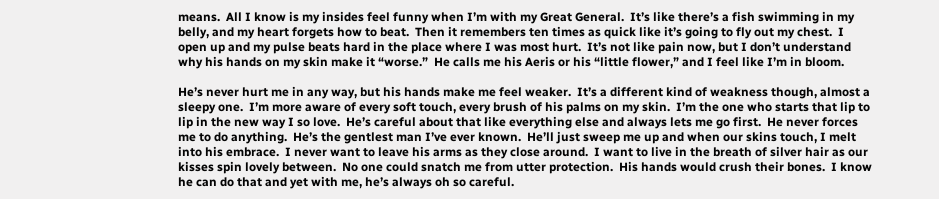means.  All I know is my insides feel funny when I’m with my Great General.  It’s like there’s a fish swimming in my belly, and my heart forgets how to beat.  Then it remembers ten times as quick like it’s going to fly out my chest.  I open up and my pulse beats hard in the place where I was most hurt.  It’s not like pain now, but I don’t understand why his hands on my skin make it “worse.”  He calls me his Aeris or his “little flower,” and I feel like I’m in bloom.

He’s never hurt me in any way, but his hands make me feel weaker.  It’s a different kind of weakness though, almost a sleepy one.  I’m more aware of every soft touch, every brush of his palms on my skin.  I’m the one who starts that lip to lip in the new way I so love.  He’s careful about that like everything else and always lets me go first.  He never forces me to do anything.  He’s the gentlest man I’ve ever known.  He’ll just sweep me up and when our skins touch, I melt into his embrace.  I never want to leave his arms as they close around.  I want to live in the breath of silver hair as our kisses spin lovely between.  No one could snatch me from utter protection.  His hands would crush their bones.  I know he can do that and yet with me, he’s always oh so careful.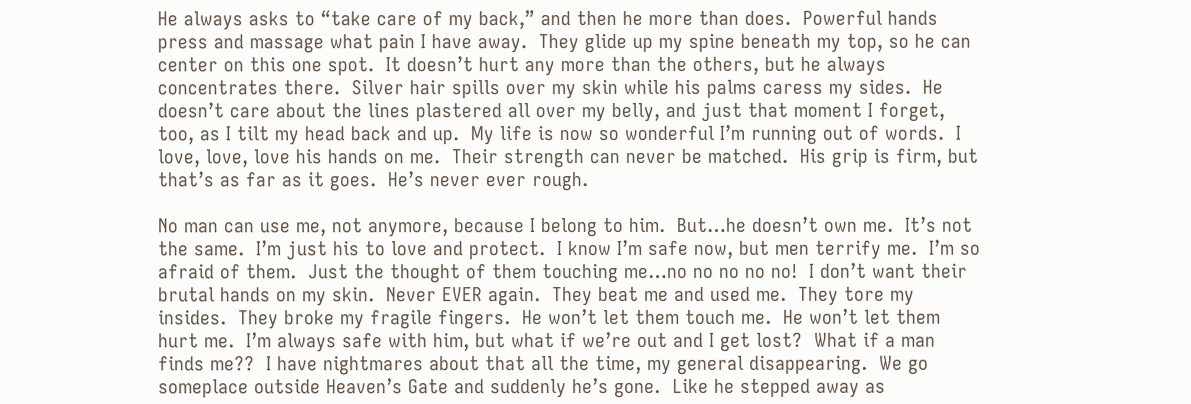He always asks to “take care of my back,” and then he more than does.  Powerful hands press and massage what pain I have away.  They glide up my spine beneath my top, so he can center on this one spot.  It doesn’t hurt any more than the others, but he always concentrates there.  Silver hair spills over my skin while his palms caress my sides.  He doesn’t care about the lines plastered all over my belly, and just that moment I forget, too, as I tilt my head back and up.  My life is now so wonderful I’m running out of words.  I love, love, love his hands on me.  Their strength can never be matched.  His grip is firm, but that’s as far as it goes.  He’s never ever rough.

No man can use me, not anymore, because I belong to him.  But…he doesn’t own me.  It’s not the same.  I’m just his to love and protect.  I know I’m safe now, but men terrify me.  I’m so afraid of them.  Just the thought of them touching me…no no no no no!  I don’t want their brutal hands on my skin.  Never EVER again.  They beat me and used me.  They tore my insides.  They broke my fragile fingers.  He won’t let them touch me.  He won’t let them hurt me.  I’m always safe with him, but what if we’re out and I get lost?  What if a man finds me??  I have nightmares about that all the time, my general disappearing.  We go someplace outside Heaven’s Gate and suddenly he’s gone.  Like he stepped away as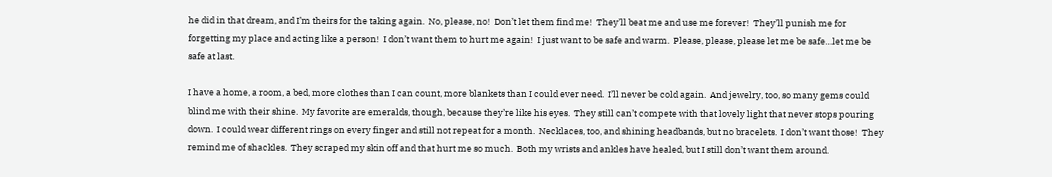he did in that dream, and I’m theirs for the taking again.  No, please, no!  Don’t let them find me!  They’ll beat me and use me forever!  They’ll punish me for forgetting my place and acting like a person!  I don’t want them to hurt me again!  I just want to be safe and warm.  Please, please, please let me be safe…let me be safe at last.

I have a home, a room, a bed, more clothes than I can count, more blankets than I could ever need.  I’ll never be cold again.  And jewelry, too, so many gems could blind me with their shine.  My favorite are emeralds, though, because they’re like his eyes.  They still can’t compete with that lovely light that never stops pouring down.  I could wear different rings on every finger and still not repeat for a month.  Necklaces, too, and shining headbands, but no bracelets.  I don’t want those!  They remind me of shackles.  They scraped my skin off and that hurt me so much.  Both my wrists and ankles have healed, but I still don’t want them around.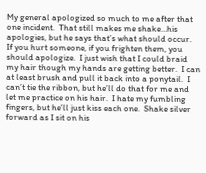My general apologized so much to me after that one incident.  That still makes me shake…his apologies, but he says that’s what should occur.  If you hurt someone, if you frighten them, you should apologize.  I just wish that I could braid my hair though my hands are getting better.  I can at least brush and pull it back into a ponytail.  I can’t tie the ribbon, but he’ll do that for me and let me practice on his hair.  I hate my fumbling fingers, but he’ll just kiss each one.  Shake silver forward as I sit on his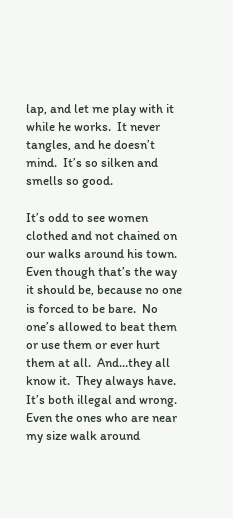lap, and let me play with it while he works.  It never tangles, and he doesn’t mind.  It’s so silken and smells so good.

It’s odd to see women clothed and not chained on our walks around his town.  Even though that’s the way it should be, because no one is forced to be bare.  No one’s allowed to beat them or use them or ever hurt them at all.  And…they all know it.  They always have.  It’s both illegal and wrong.  Even the ones who are near my size walk around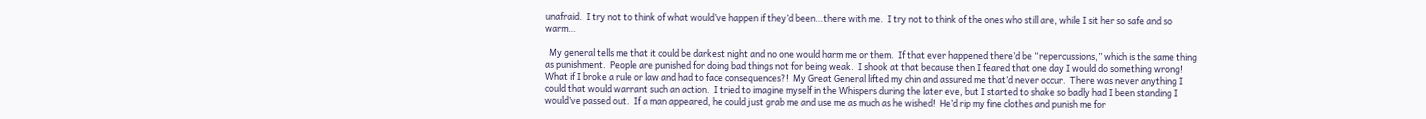unafraid.  I try not to think of what would’ve happen if they’d been…there with me.  I try not to think of the ones who still are, while I sit her so safe and so warm…

  My general tells me that it could be darkest night and no one would harm me or them.  If that ever happened there’d be “repercussions,” which is the same thing as punishment.  People are punished for doing bad things not for being weak.  I shook at that because then I feared that one day I would do something wrong!  What if I broke a rule or law and had to face consequences?!  My Great General lifted my chin and assured me that’d never occur.  There was never anything I could that would warrant such an action.  I tried to imagine myself in the Whispers during the later eve, but I started to shake so badly had I been standing I would’ve passed out.  If a man appeared, he could just grab me and use me as much as he wished!  He’d rip my fine clothes and punish me for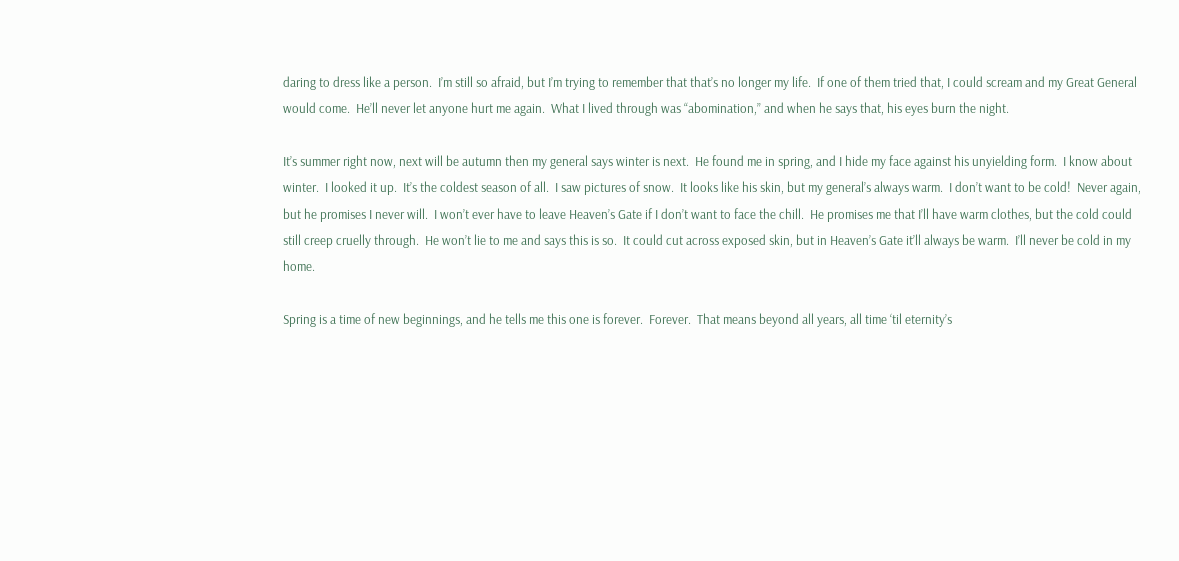daring to dress like a person.  I’m still so afraid, but I’m trying to remember that that’s no longer my life.  If one of them tried that, I could scream and my Great General would come.  He’ll never let anyone hurt me again.  What I lived through was “abomination,” and when he says that, his eyes burn the night.

It’s summer right now, next will be autumn then my general says winter is next.  He found me in spring, and I hide my face against his unyielding form.  I know about winter.  I looked it up.  It’s the coldest season of all.  I saw pictures of snow.  It looks like his skin, but my general’s always warm.  I don’t want to be cold!  Never again, but he promises I never will.  I won’t ever have to leave Heaven’s Gate if I don’t want to face the chill.  He promises me that I’ll have warm clothes, but the cold could still creep cruelly through.  He won’t lie to me and says this is so.  It could cut across exposed skin, but in Heaven’s Gate it’ll always be warm.  I’ll never be cold in my home.

Spring is a time of new beginnings, and he tells me this one is forever.  Forever.  That means beyond all years, all time ‘til eternity’s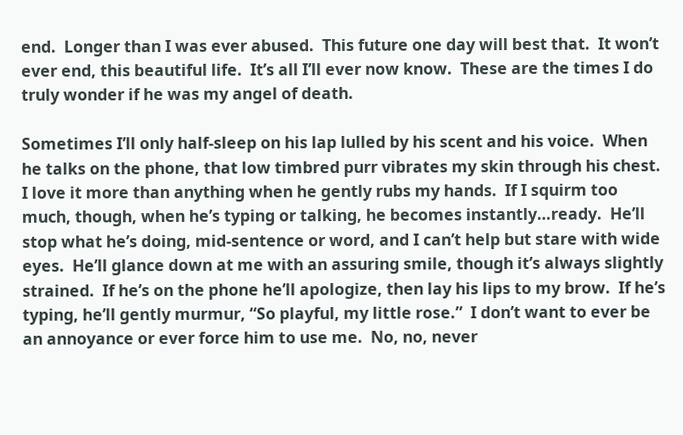end.  Longer than I was ever abused.  This future one day will best that.  It won’t ever end, this beautiful life.  It’s all I’ll ever now know.  These are the times I do truly wonder if he was my angel of death.

Sometimes I’ll only half-sleep on his lap lulled by his scent and his voice.  When he talks on the phone, that low timbred purr vibrates my skin through his chest.  I love it more than anything when he gently rubs my hands.  If I squirm too much, though, when he’s typing or talking, he becomes instantly…ready.  He’ll stop what he’s doing, mid-sentence or word, and I can’t help but stare with wide eyes.  He’ll glance down at me with an assuring smile, though it’s always slightly strained.  If he’s on the phone he’ll apologize, then lay his lips to my brow.  If he’s typing, he’ll gently murmur, “So playful, my little rose.”  I don’t want to ever be an annoyance or ever force him to use me.  No, no, never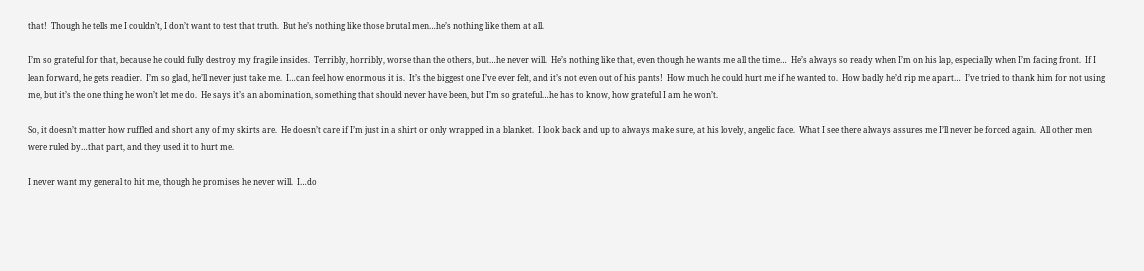that!  Though he tells me I couldn’t, I don’t want to test that truth.  But he’s nothing like those brutal men…he’s nothing like them at all.

I’m so grateful for that, because he could fully destroy my fragile insides.  Terribly, horribly, worse than the others, but…he never will.  He’s nothing like that, even though he wants me all the time…  He’s always so ready when I’m on his lap, especially when I’m facing front.  If I lean forward, he gets readier.  I’m so glad, he’ll never just take me.  I…can feel how enormous it is.  It’s the biggest one I’ve ever felt, and it’s not even out of his pants!  How much he could hurt me if he wanted to.  How badly he’d rip me apart…  I’ve tried to thank him for not using me, but it’s the one thing he won’t let me do.  He says it’s an abomination, something that should never have been, but I’m so grateful…he has to know, how grateful I am he won’t.

So, it doesn’t matter how ruffled and short any of my skirts are.  He doesn’t care if I’m just in a shirt or only wrapped in a blanket.  I look back and up to always make sure, at his lovely, angelic face.  What I see there always assures me I’ll never be forced again.  All other men were ruled by…that part, and they used it to hurt me.

I never want my general to hit me, though he promises he never will.  I…do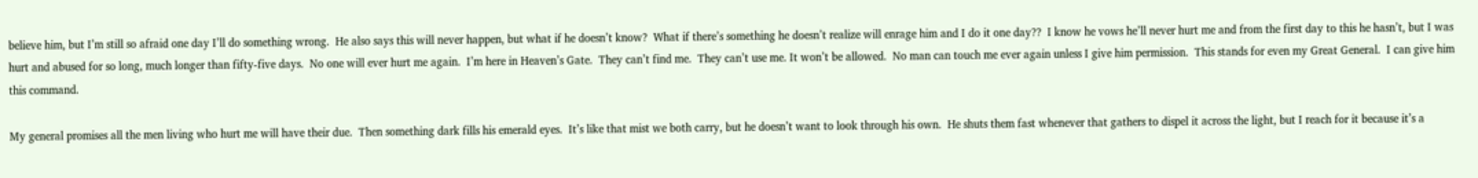believe him, but I’m still so afraid one day I’ll do something wrong.  He also says this will never happen, but what if he doesn’t know?  What if there’s something he doesn’t realize will enrage him and I do it one day??  I know he vows he’ll never hurt me and from the first day to this he hasn’t, but I was hurt and abused for so long, much longer than fifty-five days.  No one will ever hurt me again.  I’m here in Heaven’s Gate.  They can’t find me.  They can’t use me. It won’t be allowed.  No man can touch me ever again unless I give him permission.  This stands for even my Great General.  I can give him this command.

My general promises all the men living who hurt me will have their due.  Then something dark fills his emerald eyes.  It’s like that mist we both carry, but he doesn’t want to look through his own.  He shuts them fast whenever that gathers to dispel it across the light, but I reach for it because it’s a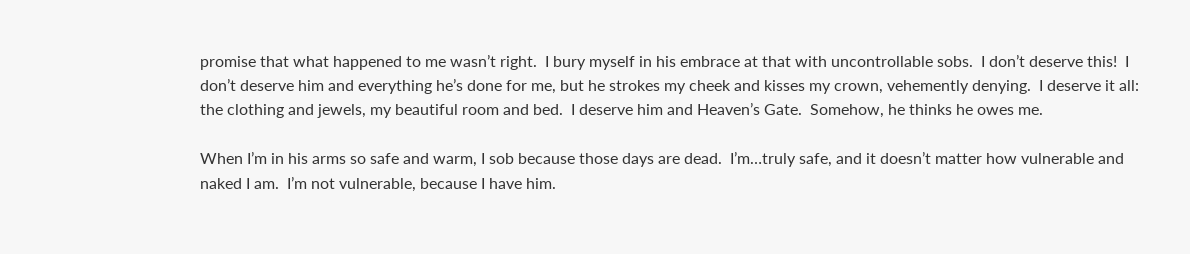promise that what happened to me wasn’t right.  I bury myself in his embrace at that with uncontrollable sobs.  I don’t deserve this!  I don’t deserve him and everything he’s done for me, but he strokes my cheek and kisses my crown, vehemently denying.  I deserve it all: the clothing and jewels, my beautiful room and bed.  I deserve him and Heaven’s Gate.  Somehow, he thinks he owes me.

When I’m in his arms so safe and warm, I sob because those days are dead.  I’m…truly safe, and it doesn’t matter how vulnerable and naked I am.  I’m not vulnerable, because I have him.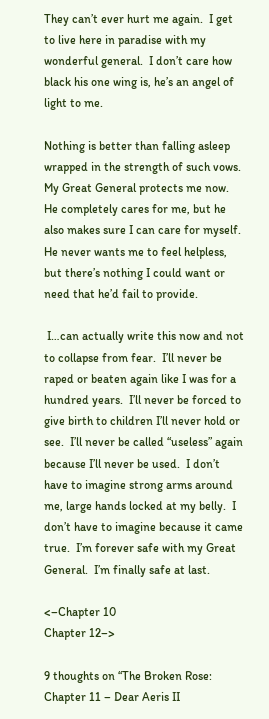They can’t ever hurt me again.  I get to live here in paradise with my wonderful general.  I don’t care how black his one wing is, he’s an angel of light to me.

Nothing is better than falling asleep wrapped in the strength of such vows.  My Great General protects me now.  He completely cares for me, but he also makes sure I can care for myself.  He never wants me to feel helpless, but there’s nothing I could want or need that he’d fail to provide.

 I…can actually write this now and not to collapse from fear.  I’ll never be raped or beaten again like I was for a hundred years.  I’ll never be forced to give birth to children I’ll never hold or see.  I’ll never be called “useless” again because I’ll never be used.  I don’t have to imagine strong arms around me, large hands locked at my belly.  I don’t have to imagine because it came true.  I’m forever safe with my Great General.  I’m finally safe at last.

<–Chapter 10                                                                                                                                 Chapter 12–>

9 thoughts on “The Broken Rose: Chapter 11 – Dear Aeris II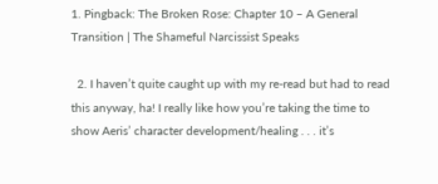1. Pingback: The Broken Rose: Chapter 10 – A General Transition | The Shameful Narcissist Speaks

  2. I haven’t quite caught up with my re-read but had to read this anyway, ha! I really like how you’re taking the time to show Aeris’ character development/healing . . . it’s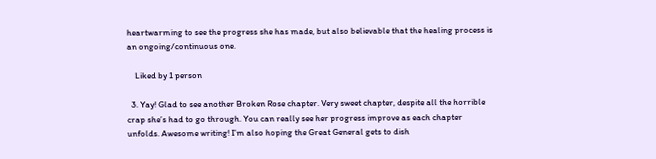heartwarming to see the progress she has made, but also believable that the healing process is an ongoing/continuous one.

    Liked by 1 person

  3. Yay! Glad to see another Broken Rose chapter. Very sweet chapter, despite all the horrible crap she’s had to go through. You can really see her progress improve as each chapter unfolds. Awesome writing! I’m also hoping the Great General gets to dish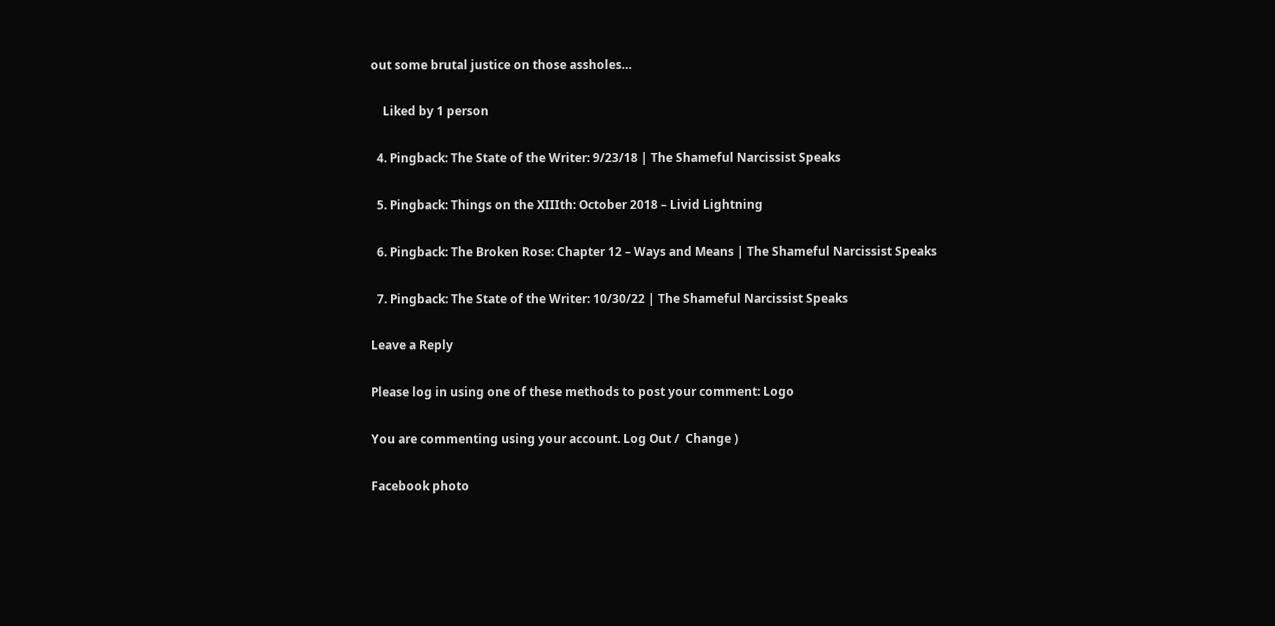out some brutal justice on those assholes…

    Liked by 1 person

  4. Pingback: The State of the Writer: 9/23/18 | The Shameful Narcissist Speaks

  5. Pingback: Things on the XIIIth: October 2018 – Livid Lightning

  6. Pingback: The Broken Rose: Chapter 12 – Ways and Means | The Shameful Narcissist Speaks

  7. Pingback: The State of the Writer: 10/30/22 | The Shameful Narcissist Speaks

Leave a Reply

Please log in using one of these methods to post your comment: Logo

You are commenting using your account. Log Out /  Change )

Facebook photo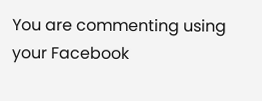You are commenting using your Facebook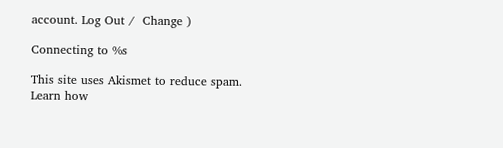account. Log Out /  Change )

Connecting to %s

This site uses Akismet to reduce spam. Learn how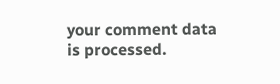your comment data is processed.